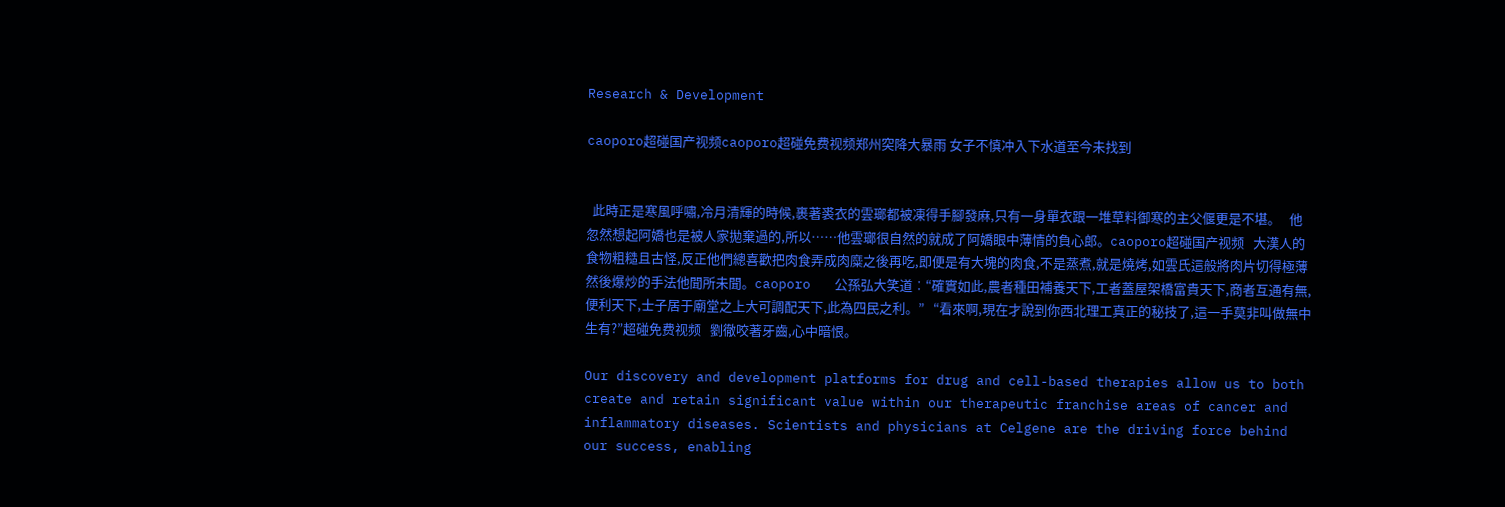Research & Development

caoporo超碰国产视频caoporo超碰免费视频郑州突降大暴雨 女子不慎冲入下水道至今未找到


  此時正是寒風呼嘯,冷月清輝的時候,裹著裘衣的雲瑯都被凍得手腳發麻,只有一身單衣跟一堆草料御寒的主父偃更是不堪。   他忽然想起阿嬌也是被人家拋棄過的,所以……他雲瑯很自然的就成了阿嬌眼中薄情的負心郎。caoporo超碰国产视频   大漢人的食物粗糙且古怪,反正他們總喜歡把肉食弄成肉糜之後再吃,即便是有大塊的肉食,不是蒸煮,就是燒烤,如雲氏這般將肉片切得極薄然後爆炒的手法他聞所未聞。caoporo   公孫弘大笑道︰“確實如此,農者種田補養天下,工者蓋屋架橋富貴天下,商者互通有無,便利天下,士子居于廟堂之上大可調配天下,此為四民之利。”   “看來啊,現在才說到你西北理工真正的秘技了,這一手莫非叫做無中生有?”超碰免费视频   劉徹咬著牙齒,心中暗恨。

Our discovery and development platforms for drug and cell-based therapies allow us to both create and retain significant value within our therapeutic franchise areas of cancer and inflammatory diseases. Scientists and physicians at Celgene are the driving force behind our success, enabling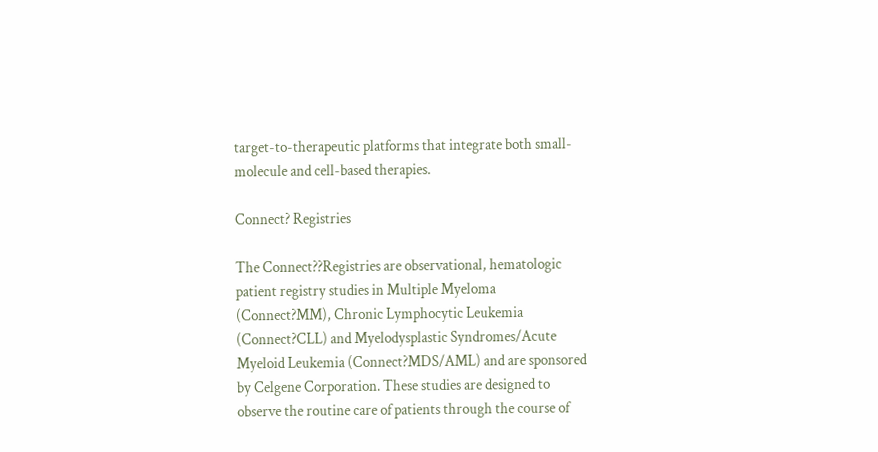target-to-therapeutic platforms that integrate both small-molecule and cell-based therapies.

Connect? Registries

The Connect??Registries are observational, hematologic patient registry studies in Multiple Myeloma (Connect?MM), Chronic Lymphocytic Leukemia (Connect?CLL) and Myelodysplastic Syndromes/Acute Myeloid Leukemia (Connect?MDS/AML) and are sponsored by Celgene Corporation. These studies are designed to observe the routine care of patients through the course of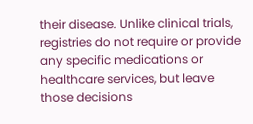their disease. Unlike clinical trials, registries do not require or provide any specific medications or healthcare services, but leave those decisions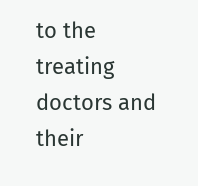to the treating doctors and their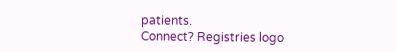patients.
Connect? Registries logo